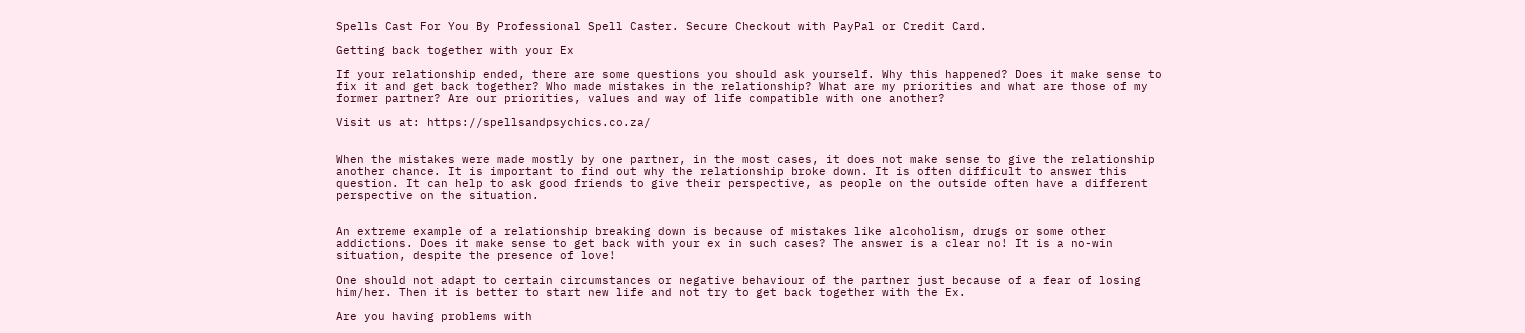Spells Cast For You By Professional Spell Caster. Secure Checkout with PayPal or Credit Card.

Getting back together with your Ex

If your relationship ended, there are some questions you should ask yourself. Why this happened? Does it make sense to fix it and get back together? Who made mistakes in the relationship? What are my priorities and what are those of my former partner? Are our priorities, values and way of life compatible with one another?

Visit us at: https://spellsandpsychics.co.za/


When the mistakes were made mostly by one partner, in the most cases, it does not make sense to give the relationship another chance. It is important to find out why the relationship broke down. It is often difficult to answer this question. It can help to ask good friends to give their perspective, as people on the outside often have a different perspective on the situation.


An extreme example of a relationship breaking down is because of mistakes like alcoholism, drugs or some other addictions. Does it make sense to get back with your ex in such cases? The answer is a clear no! It is a no-win situation, despite the presence of love!

One should not adapt to certain circumstances or negative behaviour of the partner just because of a fear of losing him/her. Then it is better to start new life and not try to get back together with the Ex.

Are you having problems with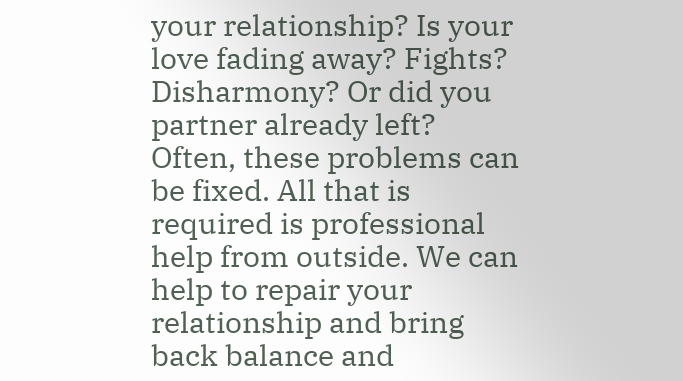your relationship? Is your love fading away? Fights? Disharmony? Or did you partner already left? Often, these problems can be fixed. All that is required is professional help from outside. We can help to repair your relationship and bring back balance and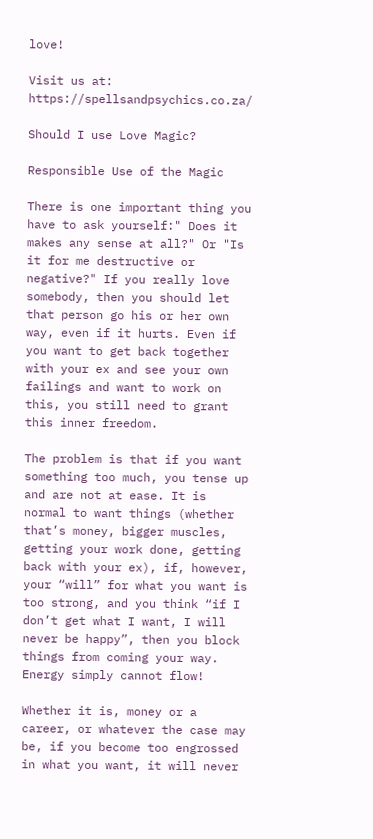love!

Visit us at: https://spellsandpsychics.co.za/

Should I use Love Magic?

Responsible Use of the Magic

There is one important thing you have to ask yourself:" Does it makes any sense at all?" Or "Is it for me destructive or negative?" If you really love somebody, then you should let that person go his or her own way, even if it hurts. Even if you want to get back together with your ex and see your own failings and want to work on this, you still need to grant this inner freedom.

The problem is that if you want something too much, you tense up and are not at ease. It is normal to want things (whether that’s money, bigger muscles, getting your work done, getting back with your ex), if, however, your “will” for what you want is too strong, and you think “if I don’t get what I want, I will never be happy”, then you block things from coming your way. Energy simply cannot flow!

Whether it is, money or a career, or whatever the case may be, if you become too engrossed in what you want, it will never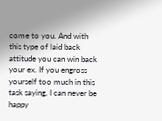come to you. And with this type of laid back attitude you can win back your ex. If you engross yourself too much in this task saying, I can never be happy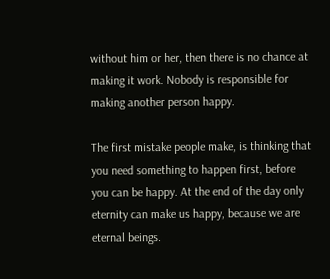without him or her, then there is no chance at making it work. Nobody is responsible for making another person happy.

The first mistake people make, is thinking that you need something to happen first, before you can be happy. At the end of the day only eternity can make us happy, because we are eternal beings.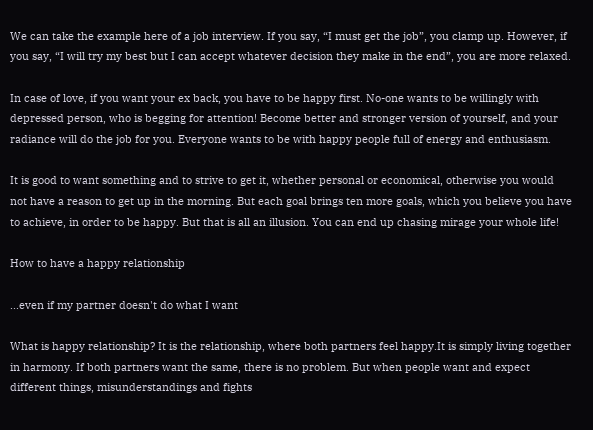We can take the example here of a job interview. If you say, “I must get the job”, you clamp up. However, if you say, “I will try my best but I can accept whatever decision they make in the end”, you are more relaxed.

In case of love, if you want your ex back, you have to be happy first. No-one wants to be willingly with depressed person, who is begging for attention! Become better and stronger version of yourself, and your radiance will do the job for you. Everyone wants to be with happy people full of energy and enthusiasm.

It is good to want something and to strive to get it, whether personal or economical, otherwise you would not have a reason to get up in the morning. But each goal brings ten more goals, which you believe you have to achieve, in order to be happy. But that is all an illusion. You can end up chasing mirage your whole life!

How to have a happy relationship

...even if my partner doesn't do what I want

What is happy relationship? It is the relationship, where both partners feel happy.It is simply living together in harmony. If both partners want the same, there is no problem. But when people want and expect different things, misunderstandings and fights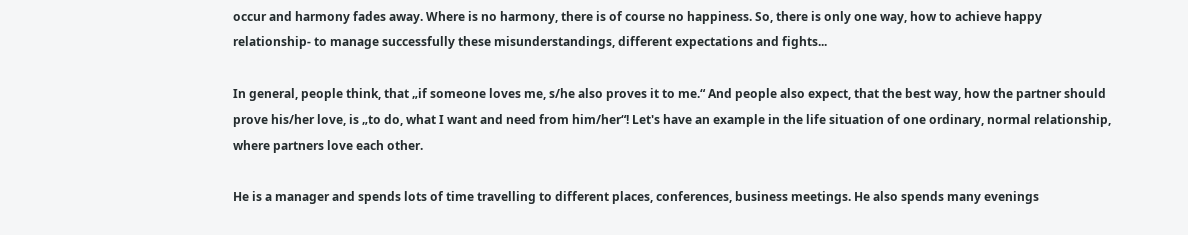occur and harmony fades away. Where is no harmony, there is of course no happiness. So, there is only one way, how to achieve happy relationship- to manage successfully these misunderstandings, different expectations and fights...

In general, people think, that „if someone loves me, s/he also proves it to me.“ And people also expect, that the best way, how the partner should prove his/her love, is „to do, what I want and need from him/her“! Let's have an example in the life situation of one ordinary, normal relationship, where partners love each other.

He is a manager and spends lots of time travelling to different places, conferences, business meetings. He also spends many evenings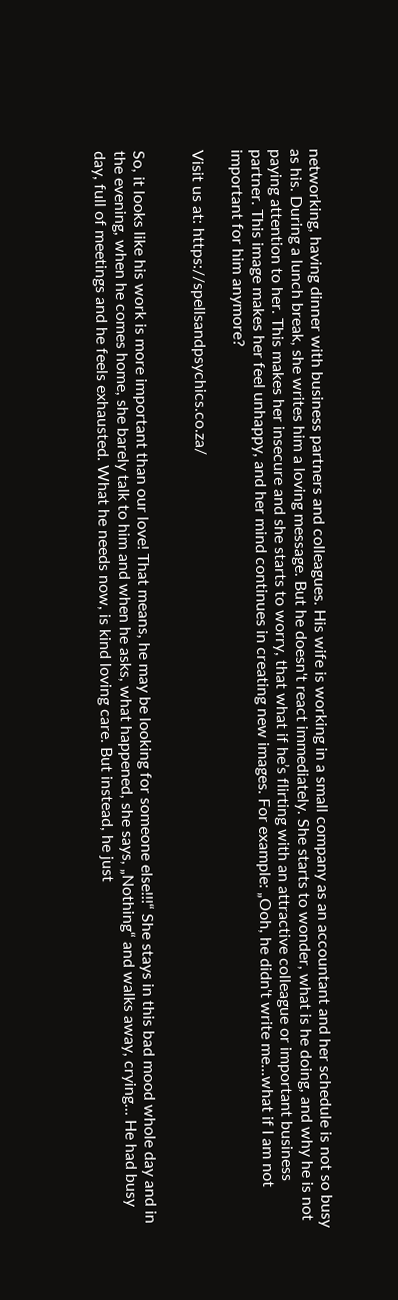networking, having dinner with business partners and colleagues. His wife is working in a small company as an accountant and her schedule is not so busy as his. During a lunch break, she writes him a loving message. But he doesn't react immediately. She starts to wonder, what is he doing, and why he is not paying attention to her. This makes her insecure and she starts to worry, that what if he’s flirting with an attractive colleague or important business partner. This image makes her feel unhappy, and her mind continues in creating new images. For example: „Ooh, he didn't write me...what if I am not important for him anymore?

Visit us at: https://spellsandpsychics.co.za/


So, it looks like his work is more important than our love! That means, he may be looking for someone else!!!“ She stays in this bad mood whole day and in the evening, when he comes home, she barely talk to him and when he asks, what happened, she says, „Nothing“ and walks away, crying... He had busy day, full of meetings and he feels exhausted. What he needs now, is kind loving care. But instead, he just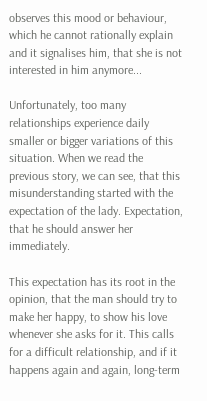observes this mood or behaviour, which he cannot rationally explain and it signalises him, that she is not interested in him anymore...

Unfortunately, too many relationships experience daily smaller or bigger variations of this situation. When we read the previous story, we can see, that this misunderstanding started with the expectation of the lady. Expectation, that he should answer her immediately.

This expectation has its root in the opinion, that the man should try to make her happy, to show his love whenever she asks for it. This calls for a difficult relationship, and if it happens again and again, long-term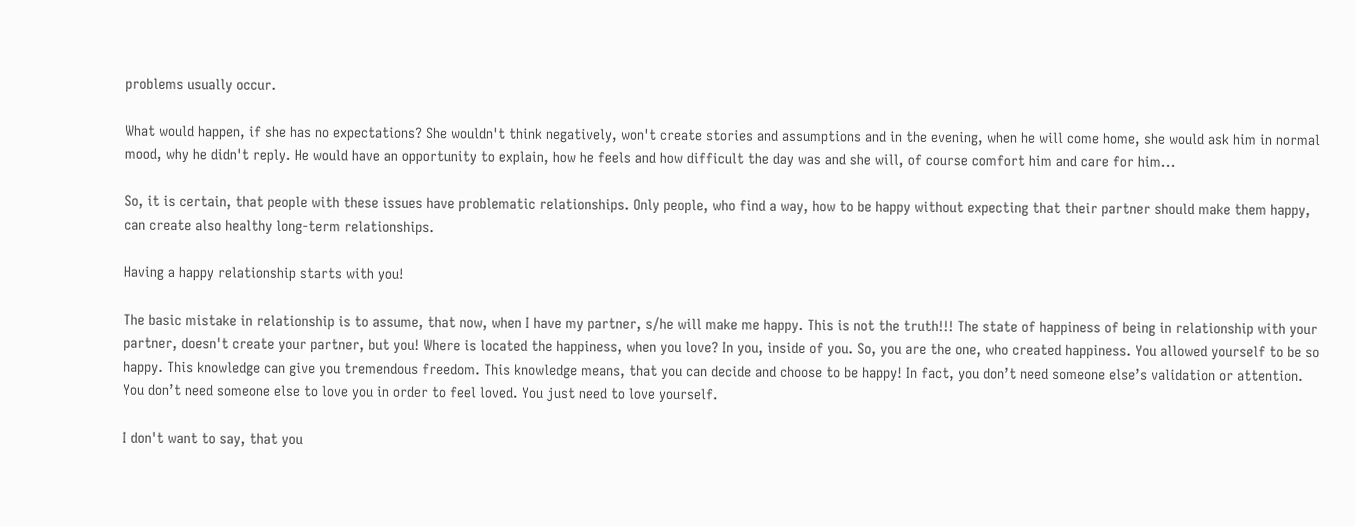problems usually occur.

What would happen, if she has no expectations? She wouldn't think negatively, won't create stories and assumptions and in the evening, when he will come home, she would ask him in normal mood, why he didn't reply. He would have an opportunity to explain, how he feels and how difficult the day was and she will, of course comfort him and care for him...

So, it is certain, that people with these issues have problematic relationships. Only people, who find a way, how to be happy without expecting that their partner should make them happy, can create also healthy long-term relationships.

Having a happy relationship starts with you!

The basic mistake in relationship is to assume, that now, when I have my partner, s/he will make me happy. This is not the truth!!! The state of happiness of being in relationship with your partner, doesn't create your partner, but you! Where is located the happiness, when you love? In you, inside of you. So, you are the one, who created happiness. You allowed yourself to be so happy. This knowledge can give you tremendous freedom. This knowledge means, that you can decide and choose to be happy! In fact, you don’t need someone else’s validation or attention. You don’t need someone else to love you in order to feel loved. You just need to love yourself.

I don't want to say, that you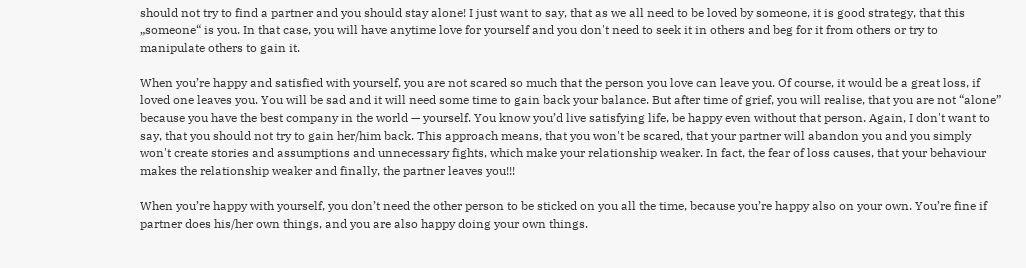should not try to find a partner and you should stay alone! I just want to say, that as we all need to be loved by someone, it is good strategy, that this „someone“ is you. In that case, you will have anytime love for yourself and you don't need to seek it in others and beg for it from others or try to manipulate others to gain it.

When you’re happy and satisfied with yourself, you are not scared so much that the person you love can leave you. Of course, it would be a great loss, if loved one leaves you. You will be sad and it will need some time to gain back your balance. But after time of grief, you will realise, that you are not “alone” because you have the best company in the world — yourself. You know you’d live satisfying life, be happy even without that person. Again, I don't want to say, that you should not try to gain her/him back. This approach means, that you won't be scared, that your partner will abandon you and you simply won't create stories and assumptions and unnecessary fights, which make your relationship weaker. In fact, the fear of loss causes, that your behaviour makes the relationship weaker and finally, the partner leaves you!!!

When you’re happy with yourself, you don’t need the other person to be sticked on you all the time, because you’re happy also on your own. You’re fine if partner does his/her own things, and you are also happy doing your own things.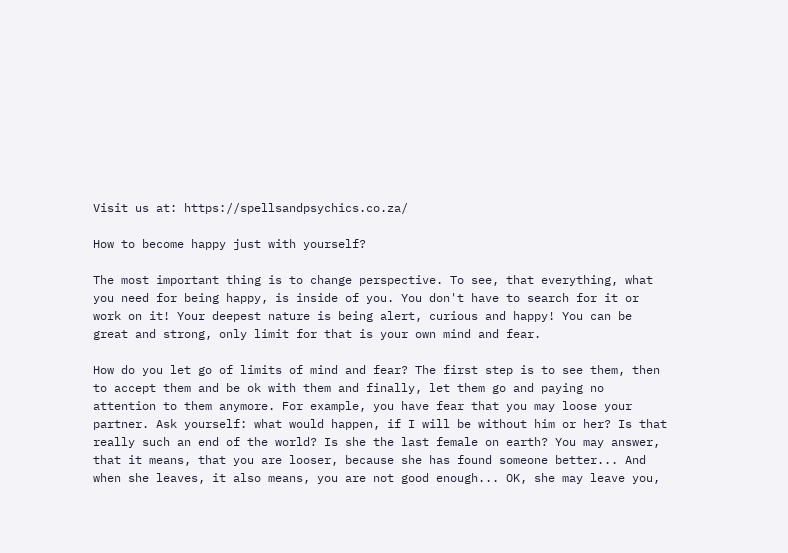Visit us at: https://spellsandpsychics.co.za/

How to become happy just with yourself?

The most important thing is to change perspective. To see, that everything, what you need for being happy, is inside of you. You don't have to search for it or work on it! Your deepest nature is being alert, curious and happy! You can be great and strong, only limit for that is your own mind and fear.

How do you let go of limits of mind and fear? The first step is to see them, then to accept them and be ok with them and finally, let them go and paying no attention to them anymore. For example, you have fear that you may loose your partner. Ask yourself: what would happen, if I will be without him or her? Is that really such an end of the world? Is she the last female on earth? You may answer, that it means, that you are looser, because she has found someone better... And when she leaves, it also means, you are not good enough... OK, she may leave you,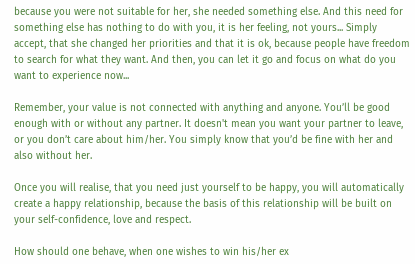because you were not suitable for her, she needed something else. And this need for something else has nothing to do with you, it is her feeling, not yours... Simply accept, that she changed her priorities and that it is ok, because people have freedom to search for what they want. And then, you can let it go and focus on what do you want to experience now...

Remember, your value is not connected with anything and anyone. You’ll be good enough with or without any partner. It doesn't mean you want your partner to leave, or you don’t care about him/her. You simply know that you’d be fine with her and also without her.

Once you will realise, that you need just yourself to be happy, you will automatically create a happy relationship, because the basis of this relationship will be built on your self-confidence, love and respect.

How should one behave, when one wishes to win his/her ex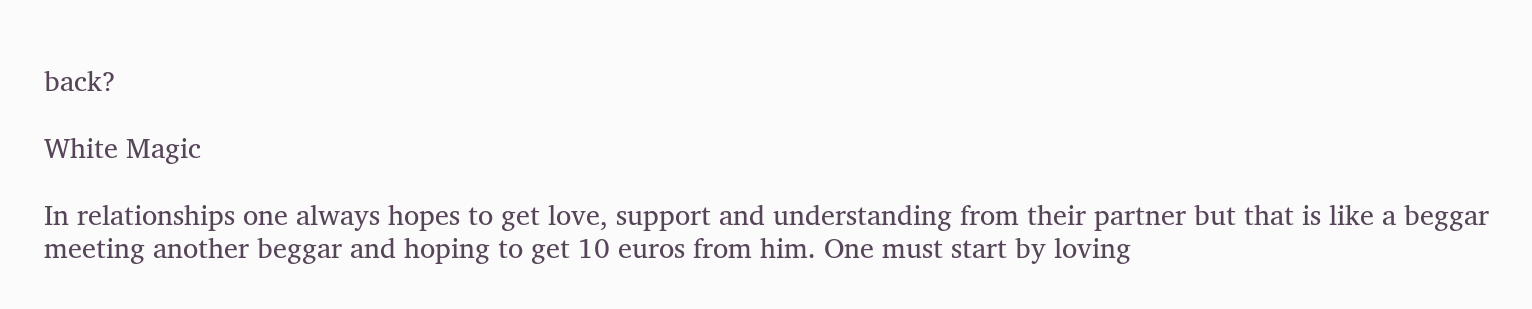back?

White Magic

In relationships one always hopes to get love, support and understanding from their partner but that is like a beggar meeting another beggar and hoping to get 10 euros from him. One must start by loving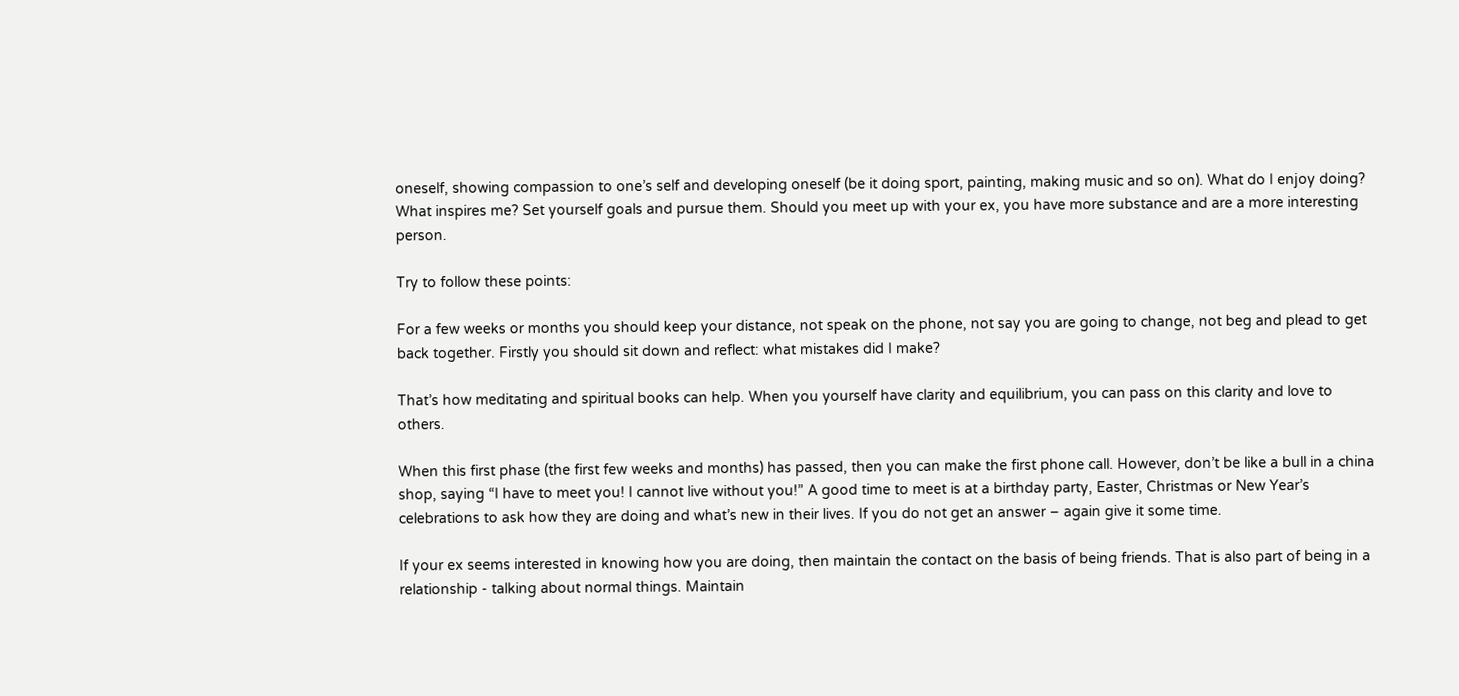oneself, showing compassion to one’s self and developing oneself (be it doing sport, painting, making music and so on). What do I enjoy doing? What inspires me? Set yourself goals and pursue them. Should you meet up with your ex, you have more substance and are a more interesting person.

Try to follow these points:

For a few weeks or months you should keep your distance, not speak on the phone, not say you are going to change, not beg and plead to get back together. Firstly you should sit down and reflect: what mistakes did I make?

That’s how meditating and spiritual books can help. When you yourself have clarity and equilibrium, you can pass on this clarity and love to others.

When this first phase (the first few weeks and months) has passed, then you can make the first phone call. However, don’t be like a bull in a china shop, saying “I have to meet you! I cannot live without you!” A good time to meet is at a birthday party, Easter, Christmas or New Year’s celebrations to ask how they are doing and what’s new in their lives. If you do not get an answer – again give it some time.

If your ex seems interested in knowing how you are doing, then maintain the contact on the basis of being friends. That is also part of being in a relationship - talking about normal things. Maintain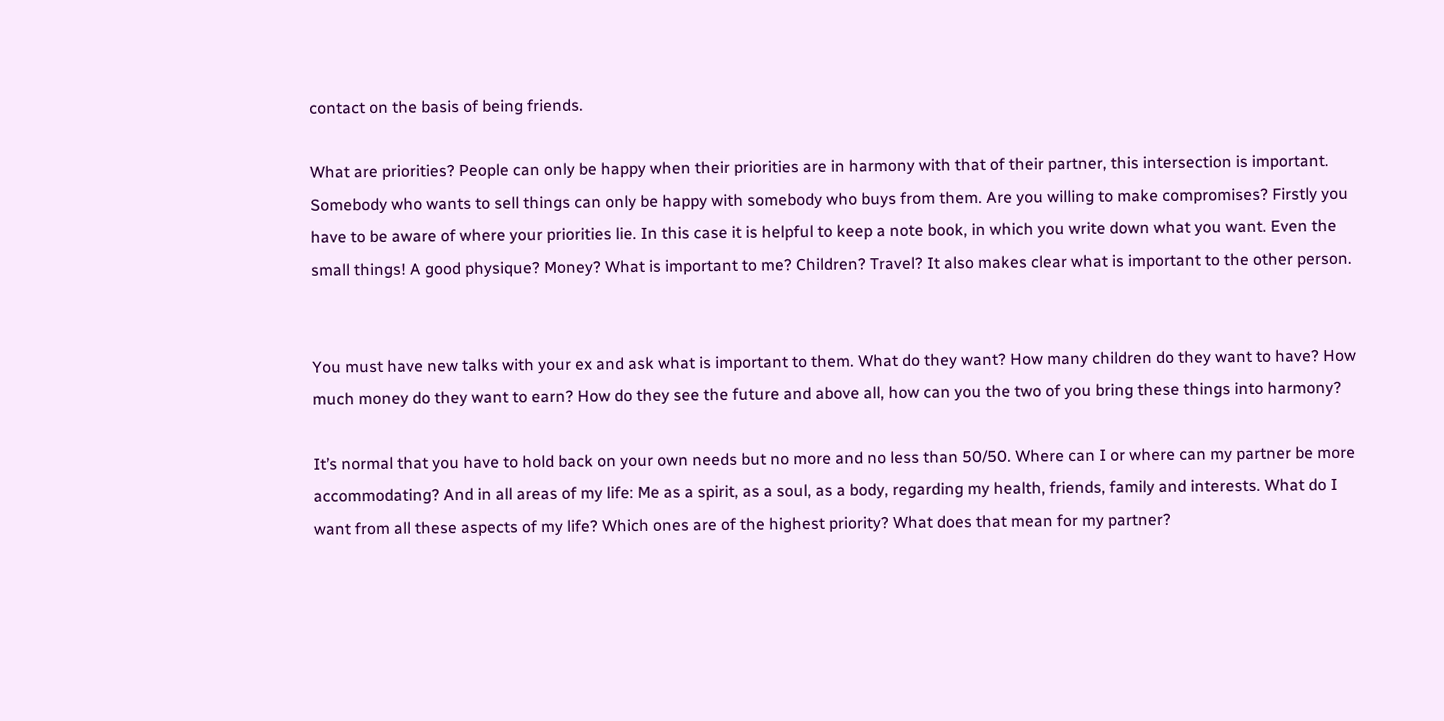contact on the basis of being friends.

What are priorities? People can only be happy when their priorities are in harmony with that of their partner, this intersection is important. Somebody who wants to sell things can only be happy with somebody who buys from them. Are you willing to make compromises? Firstly you have to be aware of where your priorities lie. In this case it is helpful to keep a note book, in which you write down what you want. Even the small things! A good physique? Money? What is important to me? Children? Travel? It also makes clear what is important to the other person.


You must have new talks with your ex and ask what is important to them. What do they want? How many children do they want to have? How much money do they want to earn? How do they see the future and above all, how can you the two of you bring these things into harmony?

It’s normal that you have to hold back on your own needs but no more and no less than 50/50. Where can I or where can my partner be more accommodating? And in all areas of my life: Me as a spirit, as a soul, as a body, regarding my health, friends, family and interests. What do I want from all these aspects of my life? Which ones are of the highest priority? What does that mean for my partner?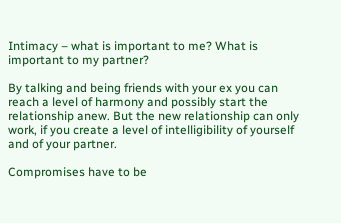Intimacy – what is important to me? What is important to my partner?

By talking and being friends with your ex you can reach a level of harmony and possibly start the relationship anew. But the new relationship can only work, if you create a level of intelligibility of yourself and of your partner.

Compromises have to be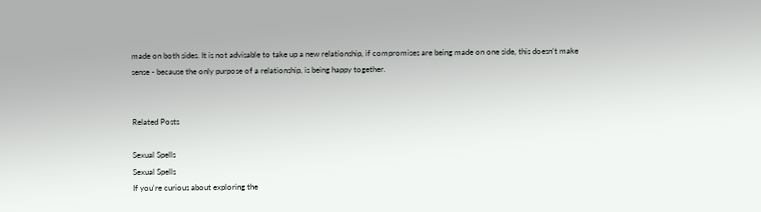made on both sides. It is not advisable to take up a new relationship, if compromises are being made on one side, this doesn’t make sense - because the only purpose of a relationship, is being happy together.


Related Posts

Sexual Spells
Sexual Spells
If you're curious about exploring the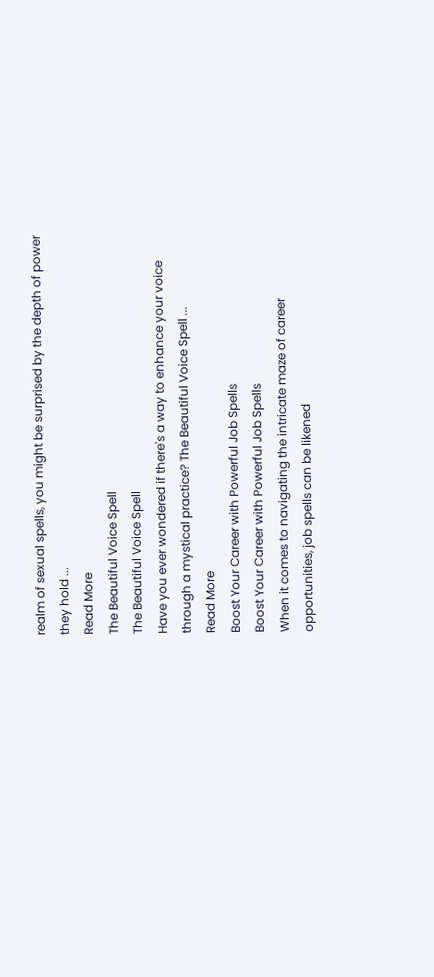realm of sexual spells, you might be surprised by the depth of power they hold ...
Read More
The Beautiful Voice Spell
The Beautiful Voice Spell
Have you ever wondered if there's a way to enhance your voice through a mystical practice? The Beautiful Voice Spell ...
Read More
Boost Your Career with Powerful Job Spells
Boost Your Career with Powerful Job Spells
When it comes to navigating the intricate maze of career opportunities, job spells can be likened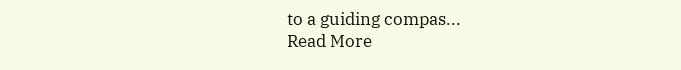to a guiding compas...
Read More